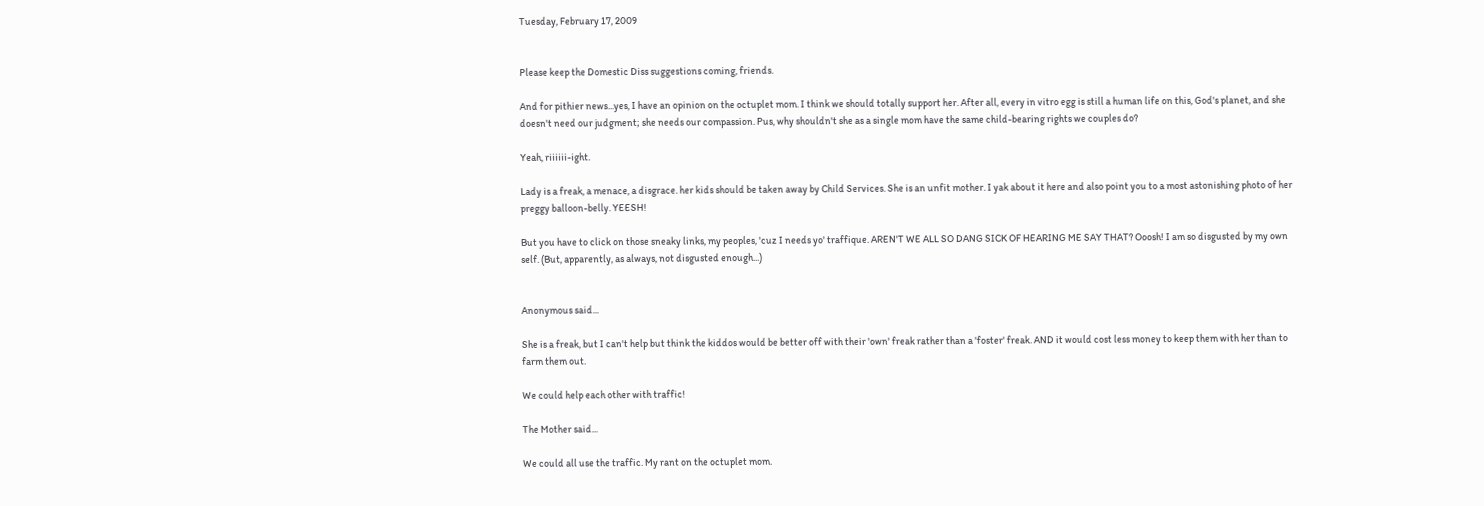Tuesday, February 17, 2009


Please keep the Domestic Diss suggestions coming, friends.

And for pithier news...yes, I have an opinion on the octuplet mom. I think we should totally support her. After all, every in vitro egg is still a human life on this, God's planet, and she doesn't need our judgment; she needs our compassion. Pus, why shouldn't she as a single mom have the same child-bearing rights we couples do?

Yeah, riiiiii-ight.

Lady is a freak, a menace, a disgrace. her kids should be taken away by Child Services. She is an unfit mother. I yak about it here and also point you to a most astonishing photo of her preggy balloon-belly. YEESH!

But you have to click on those sneaky links, my peoples, 'cuz I needs yo' traffique. AREN'T WE ALL SO DANG SICK OF HEARING ME SAY THAT? Ooosh! I am so disgusted by my own self. (But, apparently, as always, not disgusted enough...)


Anonymous said...

She is a freak, but I can't help but think the kiddos would be better off with their 'own' freak rather than a 'foster' freak. AND it would cost less money to keep them with her than to farm them out.

We could help each other with traffic!

The Mother said...

We could all use the traffic. My rant on the octuplet mom.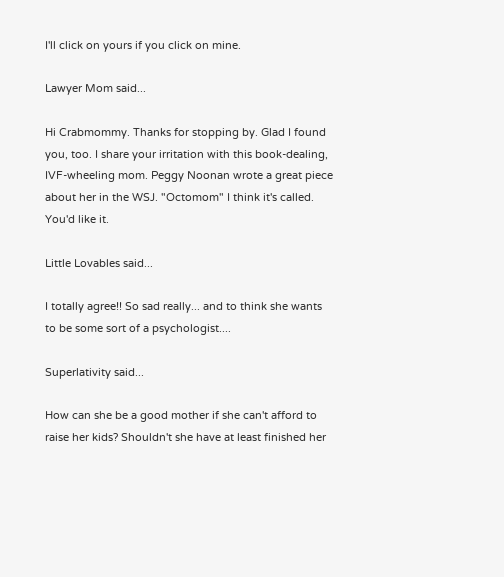I'll click on yours if you click on mine.

Lawyer Mom said...

Hi Crabmommy. Thanks for stopping by. Glad I found you, too. I share your irritation with this book-dealing, IVF-wheeling mom. Peggy Noonan wrote a great piece about her in the WSJ. "Octomom" I think it's called. You'd like it.

Little Lovables said...

I totally agree!! So sad really... and to think she wants to be some sort of a psychologist....

Superlativity said...

How can she be a good mother if she can't afford to raise her kids? Shouldn't she have at least finished her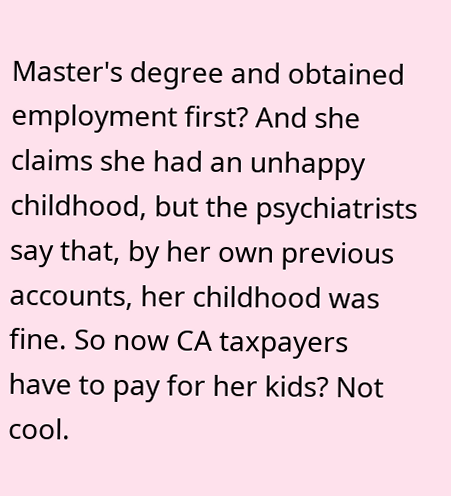Master's degree and obtained employment first? And she claims she had an unhappy childhood, but the psychiatrists say that, by her own previous accounts, her childhood was fine. So now CA taxpayers have to pay for her kids? Not cool.